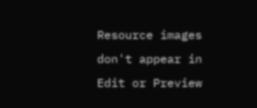Resource images don't appear in Edit or Preview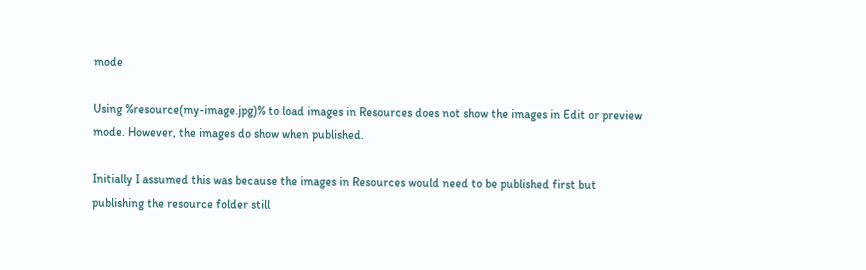mode

Using %resource(my-image.jpg)% to load images in Resources does not show the images in Edit or preview mode. However, the images do show when published.

Initially I assumed this was because the images in Resources would need to be published first but publishing the resource folder still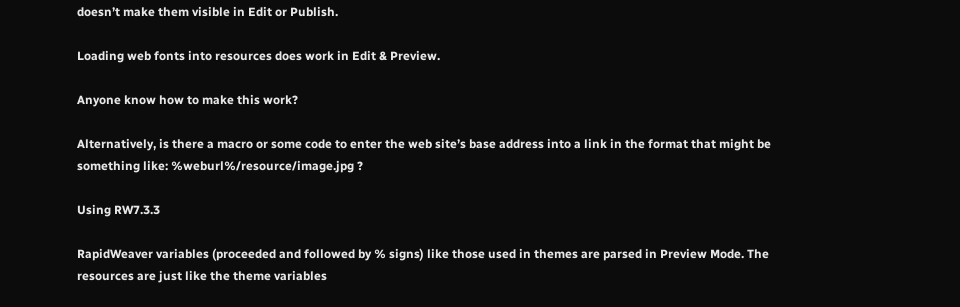doesn’t make them visible in Edit or Publish.

Loading web fonts into resources does work in Edit & Preview.

Anyone know how to make this work?

Alternatively, is there a macro or some code to enter the web site’s base address into a link in the format that might be something like: %weburl%/resource/image.jpg ?

Using RW7.3.3

RapidWeaver variables (proceeded and followed by % signs) like those used in themes are parsed in Preview Mode. The resources are just like the theme variables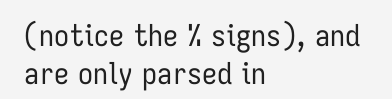(notice the % signs), and are only parsed in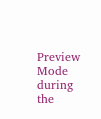Preview Mode during the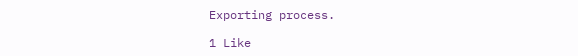Exporting process.

1 Like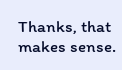Thanks, that makes sense.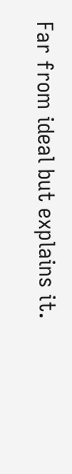Far from ideal but explains it.